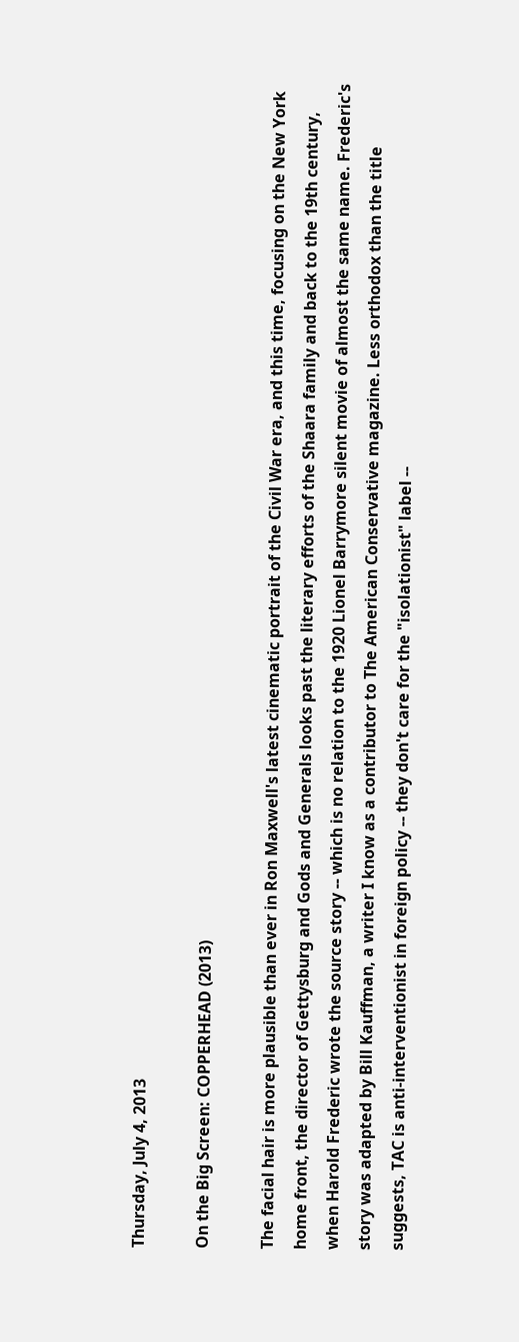Thursday, July 4, 2013

On the Big Screen: COPPERHEAD (2013)

The facial hair is more plausible than ever in Ron Maxwell's latest cinematic portrait of the Civil War era, and this time, focusing on the New York home front, the director of Gettysburg and Gods and Generals looks past the literary efforts of the Shaara family and back to the 19th century, when Harold Frederic wrote the source story -- which is no relation to the 1920 Lionel Barrymore silent movie of almost the same name. Frederic's story was adapted by Bill Kauffman, a writer I know as a contributor to The American Conservative magazine. Less orthodox than the title suggests, TAC is anti-interventionist in foreign policy -- they don't care for the "isolationist" label --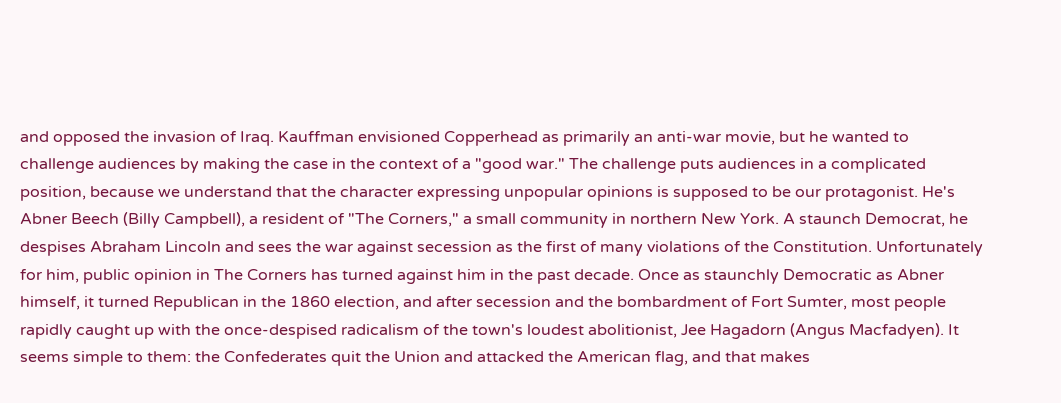and opposed the invasion of Iraq. Kauffman envisioned Copperhead as primarily an anti-war movie, but he wanted to challenge audiences by making the case in the context of a "good war." The challenge puts audiences in a complicated position, because we understand that the character expressing unpopular opinions is supposed to be our protagonist. He's Abner Beech (Billy Campbell), a resident of "The Corners," a small community in northern New York. A staunch Democrat, he despises Abraham Lincoln and sees the war against secession as the first of many violations of the Constitution. Unfortunately for him, public opinion in The Corners has turned against him in the past decade. Once as staunchly Democratic as Abner himself, it turned Republican in the 1860 election, and after secession and the bombardment of Fort Sumter, most people rapidly caught up with the once-despised radicalism of the town's loudest abolitionist, Jee Hagadorn (Angus Macfadyen). It seems simple to them: the Confederates quit the Union and attacked the American flag, and that makes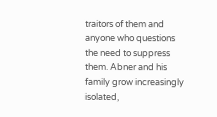traitors of them and anyone who questions the need to suppress them. Abner and his family grow increasingly isolated,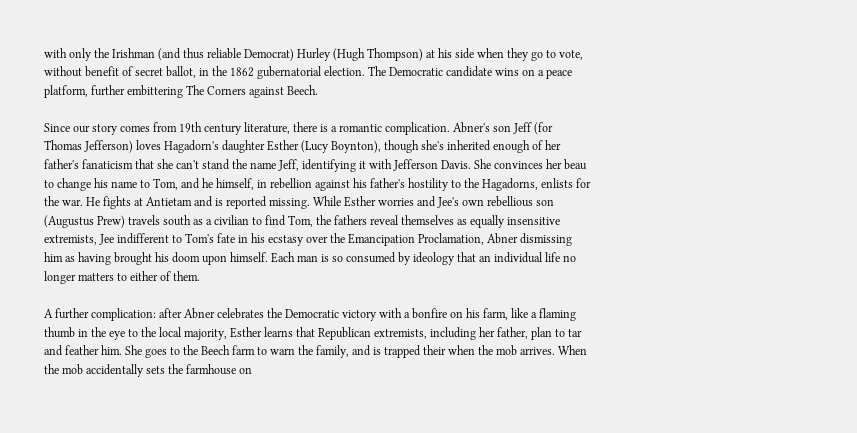with only the Irishman (and thus reliable Democrat) Hurley (Hugh Thompson) at his side when they go to vote, without benefit of secret ballot, in the 1862 gubernatorial election. The Democratic candidate wins on a peace platform, further embittering The Corners against Beech.

Since our story comes from 19th century literature, there is a romantic complication. Abner's son Jeff (for Thomas Jefferson) loves Hagadorn's daughter Esther (Lucy Boynton), though she's inherited enough of her father's fanaticism that she can't stand the name Jeff, identifying it with Jefferson Davis. She convinces her beau to change his name to Tom, and he himself, in rebellion against his father's hostility to the Hagadorns, enlists for the war. He fights at Antietam and is reported missing. While Esther worries and Jee's own rebellious son (Augustus Prew) travels south as a civilian to find Tom, the fathers reveal themselves as equally insensitive extremists, Jee indifferent to Tom's fate in his ecstasy over the Emancipation Proclamation, Abner dismissing him as having brought his doom upon himself. Each man is so consumed by ideology that an individual life no longer matters to either of them.

A further complication: after Abner celebrates the Democratic victory with a bonfire on his farm, like a flaming thumb in the eye to the local majority, Esther learns that Republican extremists, including her father, plan to tar and feather him. She goes to the Beech farm to warn the family, and is trapped their when the mob arrives. When the mob accidentally sets the farmhouse on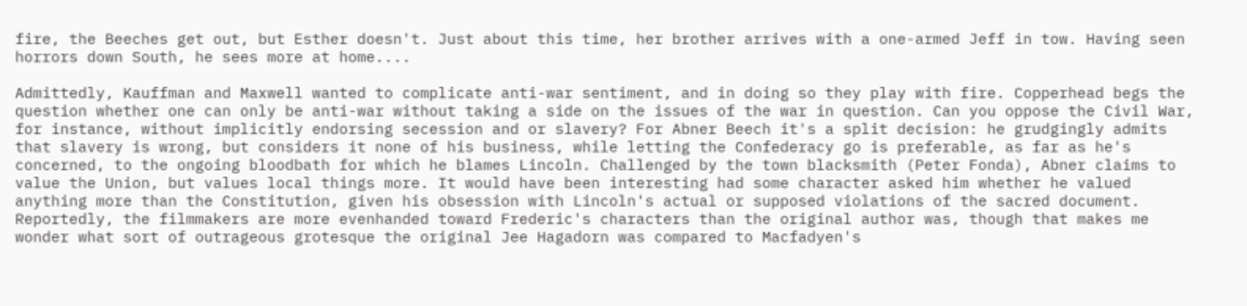fire, the Beeches get out, but Esther doesn't. Just about this time, her brother arrives with a one-armed Jeff in tow. Having seen horrors down South, he sees more at home....

Admittedly, Kauffman and Maxwell wanted to complicate anti-war sentiment, and in doing so they play with fire. Copperhead begs the question whether one can only be anti-war without taking a side on the issues of the war in question. Can you oppose the Civil War, for instance, without implicitly endorsing secession and or slavery? For Abner Beech it's a split decision: he grudgingly admits that slavery is wrong, but considers it none of his business, while letting the Confederacy go is preferable, as far as he's concerned, to the ongoing bloodbath for which he blames Lincoln. Challenged by the town blacksmith (Peter Fonda), Abner claims to value the Union, but values local things more. It would have been interesting had some character asked him whether he valued anything more than the Constitution, given his obsession with Lincoln's actual or supposed violations of the sacred document. Reportedly, the filmmakers are more evenhanded toward Frederic's characters than the original author was, though that makes me wonder what sort of outrageous grotesque the original Jee Hagadorn was compared to Macfadyen's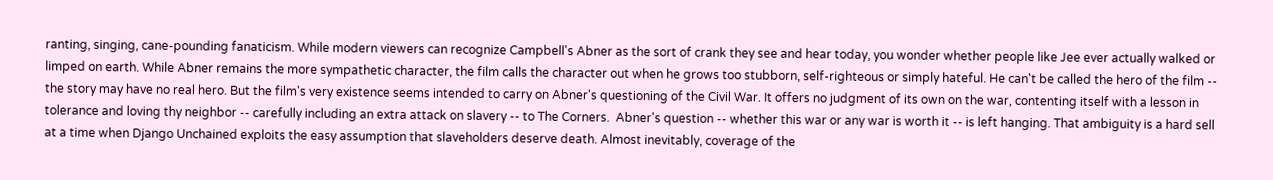ranting, singing, cane-pounding fanaticism. While modern viewers can recognize Campbell's Abner as the sort of crank they see and hear today, you wonder whether people like Jee ever actually walked or limped on earth. While Abner remains the more sympathetic character, the film calls the character out when he grows too stubborn, self-righteous or simply hateful. He can't be called the hero of the film -- the story may have no real hero. But the film's very existence seems intended to carry on Abner's questioning of the Civil War. It offers no judgment of its own on the war, contenting itself with a lesson in tolerance and loving thy neighbor -- carefully including an extra attack on slavery -- to The Corners.  Abner's question -- whether this war or any war is worth it -- is left hanging. That ambiguity is a hard sell at a time when Django Unchained exploits the easy assumption that slaveholders deserve death. Almost inevitably, coverage of the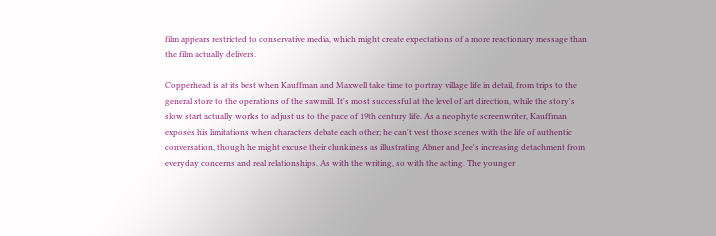film appears restricted to conservative media, which might create expectations of a more reactionary message than the film actually delivers.

Copperhead is at its best when Kauffman and Maxwell take time to portray village life in detail, from trips to the general store to the operations of the sawmill. It's most successful at the level of art direction, while the story's slow start actually works to adjust us to the pace of 19th century life. As a neophyte screenwriter, Kauffman exposes his limitations when characters debate each other; he can't vest those scenes with the life of authentic conversation, though he might excuse their clunkiness as illustrating Abner and Jee's increasing detachment from everyday concerns and real relationships. As with the writing, so with the acting. The younger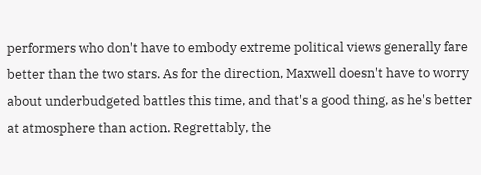performers who don't have to embody extreme political views generally fare better than the two stars. As for the direction, Maxwell doesn't have to worry about underbudgeted battles this time, and that's a good thing, as he's better at atmosphere than action. Regrettably, the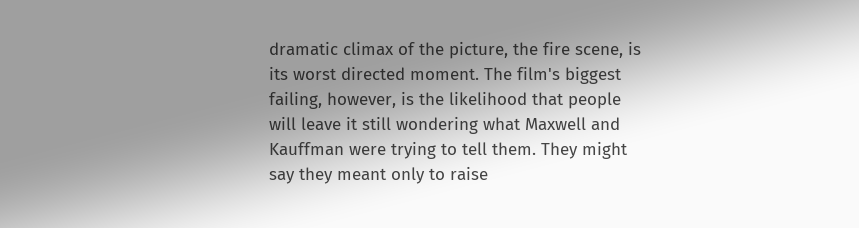dramatic climax of the picture, the fire scene, is its worst directed moment. The film's biggest failing, however, is the likelihood that people will leave it still wondering what Maxwell and Kauffman were trying to tell them. They might say they meant only to raise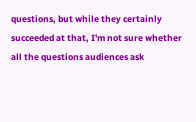questions, but while they certainly succeeded at that, I'm not sure whether all the questions audiences ask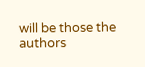will be those the authors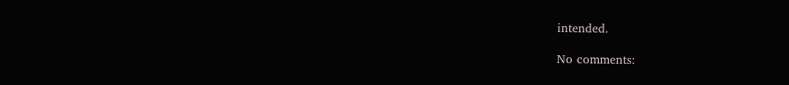intended.

No comments: